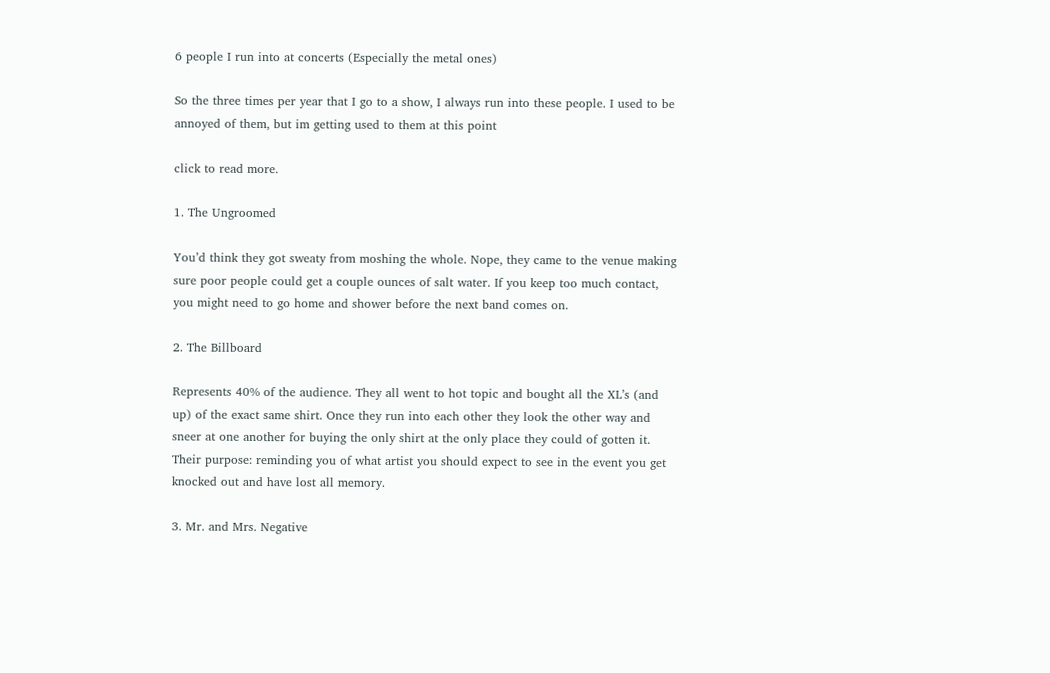6 people I run into at concerts (Especially the metal ones)

So the three times per year that I go to a show, I always run into these people. I used to be annoyed of them, but im getting used to them at this point

click to read more.

1. The Ungroomed

You’d think they got sweaty from moshing the whole. Nope, they came to the venue making sure poor people could get a couple ounces of salt water. If you keep too much contact, you might need to go home and shower before the next band comes on.

2. The Billboard

Represents 40% of the audience. They all went to hot topic and bought all the XL’s (and up) of the exact same shirt. Once they run into each other they look the other way and sneer at one another for buying the only shirt at the only place they could of gotten it. Their purpose: reminding you of what artist you should expect to see in the event you get knocked out and have lost all memory.

3. Mr. and Mrs. Negative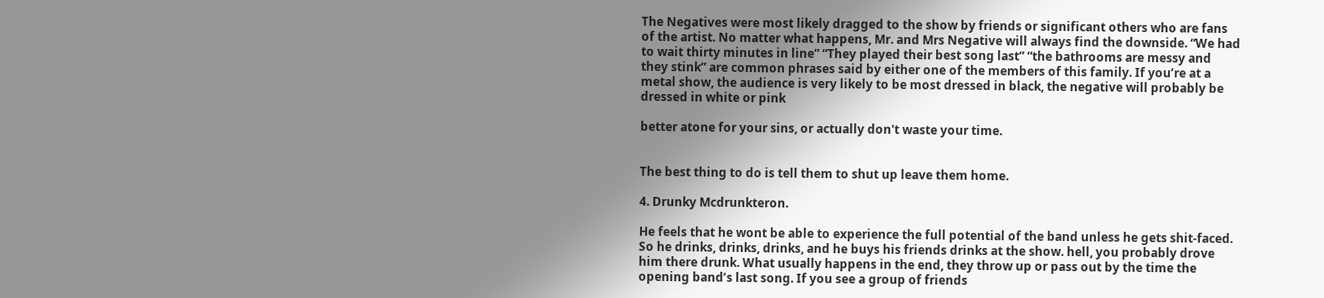The Negatives were most likely dragged to the show by friends or significant others who are fans of the artist. No matter what happens, Mr. and Mrs Negative will always find the downside. “We had to wait thirty minutes in line” “They played their best song last” “the bathrooms are messy and they stink” are common phrases said by either one of the members of this family. If you’re at a metal show, the audience is very likely to be most dressed in black, the negative will probably be dressed in white or pink

better atone for your sins, or actually don't waste your time.


The best thing to do is tell them to shut up leave them home.

4. Drunky Mcdrunkteron.

He feels that he wont be able to experience the full potential of the band unless he gets shit-faced. So he drinks, drinks, drinks, and he buys his friends drinks at the show. hell, you probably drove him there drunk. What usually happens in the end, they throw up or pass out by the time the opening band’s last song. If you see a group of friends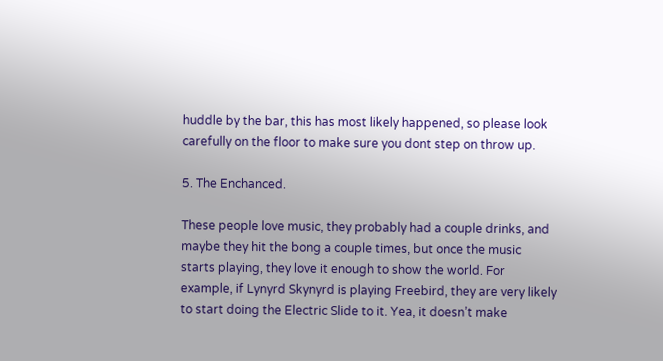huddle by the bar, this has most likely happened, so please look carefully on the floor to make sure you dont step on throw up.

5. The Enchanced.

These people love music, they probably had a couple drinks, and maybe they hit the bong a couple times, but once the music starts playing, they love it enough to show the world. For example, if Lynyrd Skynyrd is playing Freebird, they are very likely to start doing the Electric Slide to it. Yea, it doesn’t make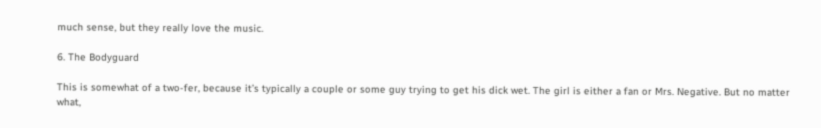much sense, but they really love the music.

6. The Bodyguard

This is somewhat of a two-fer, because it’s typically a couple or some guy trying to get his dick wet. The girl is either a fan or Mrs. Negative. But no matter what,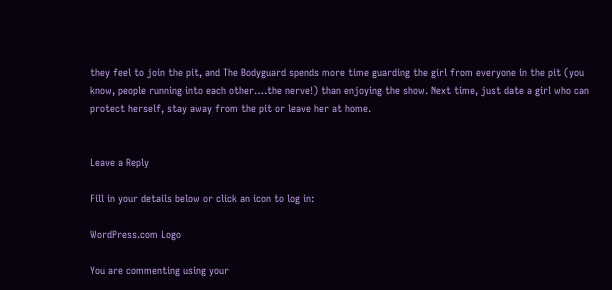they feel to join the pit, and The Bodyguard spends more time guarding the girl from everyone in the pit (you know, people running into each other….the nerve!) than enjoying the show. Next time, just date a girl who can protect herself, stay away from the pit or leave her at home.


Leave a Reply

Fill in your details below or click an icon to log in:

WordPress.com Logo

You are commenting using your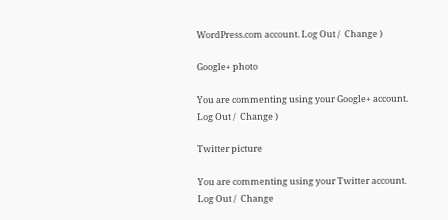WordPress.com account. Log Out /  Change )

Google+ photo

You are commenting using your Google+ account. Log Out /  Change )

Twitter picture

You are commenting using your Twitter account. Log Out /  Change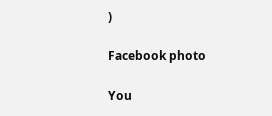)

Facebook photo

You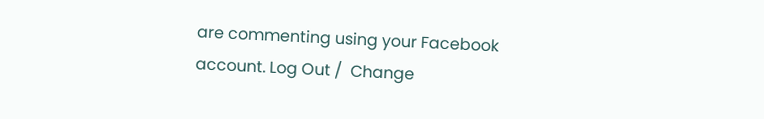are commenting using your Facebook account. Log Out /  Change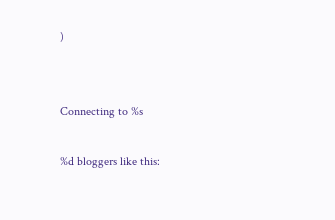)


Connecting to %s

%d bloggers like this: